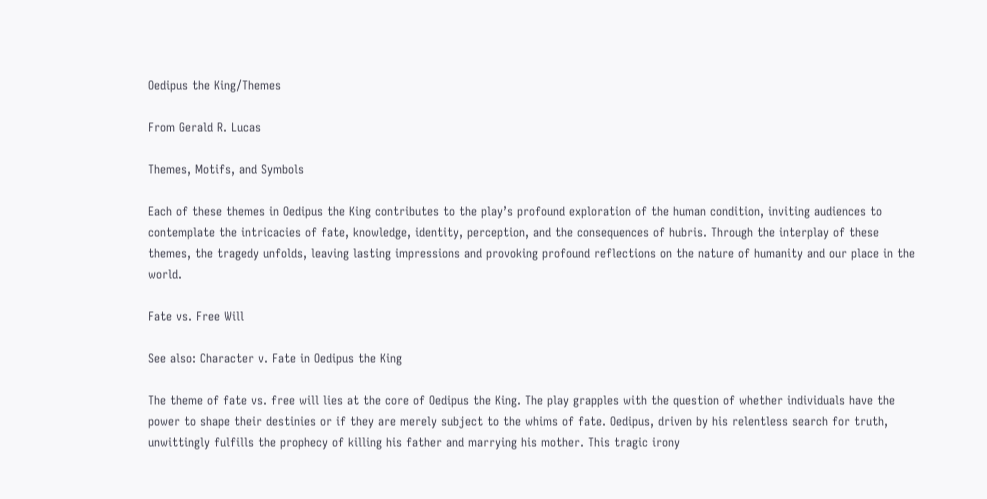Oedipus the King/Themes

From Gerald R. Lucas

Themes, Motifs, and Symbols

Each of these themes in Oedipus the King contributes to the play’s profound exploration of the human condition, inviting audiences to contemplate the intricacies of fate, knowledge, identity, perception, and the consequences of hubris. Through the interplay of these themes, the tragedy unfolds, leaving lasting impressions and provoking profound reflections on the nature of humanity and our place in the world.

Fate vs. Free Will

See also: Character v. Fate in Oedipus the King

The theme of fate vs. free will lies at the core of Oedipus the King. The play grapples with the question of whether individuals have the power to shape their destinies or if they are merely subject to the whims of fate. Oedipus, driven by his relentless search for truth, unwittingly fulfills the prophecy of killing his father and marrying his mother. This tragic irony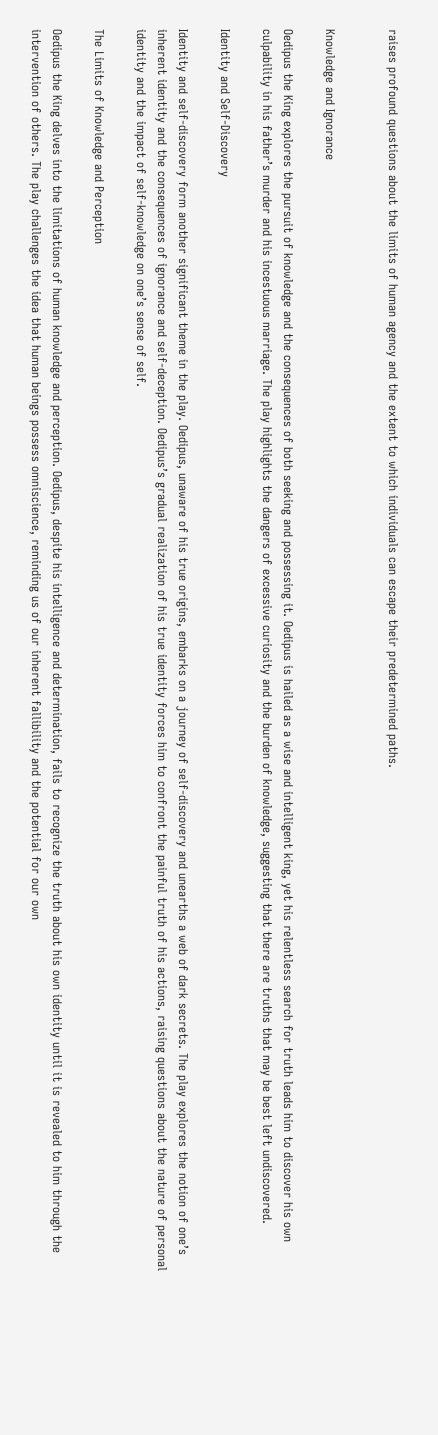raises profound questions about the limits of human agency and the extent to which individuals can escape their predetermined paths.


Knowledge and Ignorance

Oedipus the King explores the pursuit of knowledge and the consequences of both seeking and possessing it. Oedipus is hailed as a wise and intelligent king, yet his relentless search for truth leads him to discover his own culpability in his father’s murder and his incestuous marriage. The play highlights the dangers of excessive curiosity and the burden of knowledge, suggesting that there are truths that may be best left undiscovered.

Identity and Self-Discovery

Identity and self-discovery form another significant theme in the play. Oedipus, unaware of his true origins, embarks on a journey of self-discovery and unearths a web of dark secrets. The play explores the notion of one’s inherent identity and the consequences of ignorance and self-deception. Oedipus’s gradual realization of his true identity forces him to confront the painful truth of his actions, raising questions about the nature of personal identity and the impact of self-knowledge on one’s sense of self.

The Limits of Knowledge and Perception

Oedipus the King delves into the limitations of human knowledge and perception. Oedipus, despite his intelligence and determination, fails to recognize the truth about his own identity until it is revealed to him through the intervention of others. The play challenges the idea that human beings possess omniscience, reminding us of our inherent fallibility and the potential for our own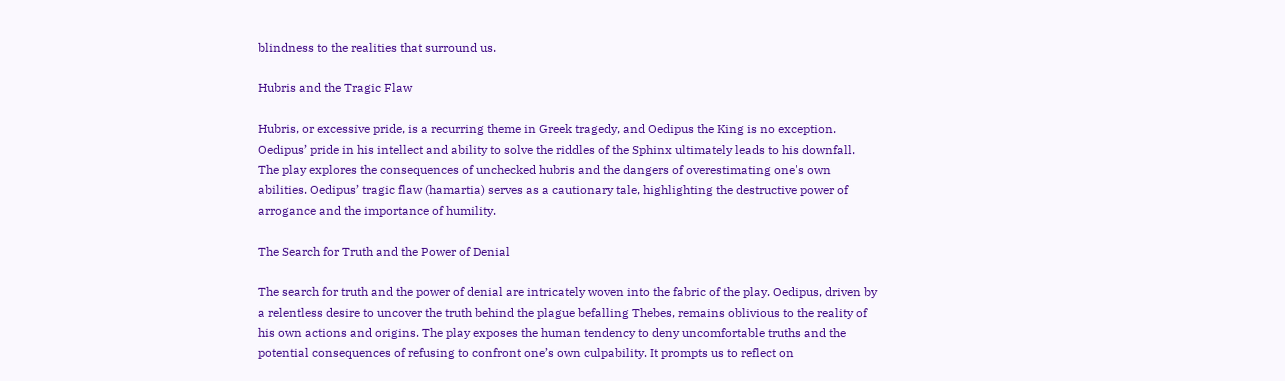blindness to the realities that surround us.

Hubris and the Tragic Flaw

Hubris, or excessive pride, is a recurring theme in Greek tragedy, and Oedipus the King is no exception. Oedipus’ pride in his intellect and ability to solve the riddles of the Sphinx ultimately leads to his downfall. The play explores the consequences of unchecked hubris and the dangers of overestimating one's own abilities. Oedipus’ tragic flaw (hamartia) serves as a cautionary tale, highlighting the destructive power of arrogance and the importance of humility.

The Search for Truth and the Power of Denial

The search for truth and the power of denial are intricately woven into the fabric of the play. Oedipus, driven by a relentless desire to uncover the truth behind the plague befalling Thebes, remains oblivious to the reality of his own actions and origins. The play exposes the human tendency to deny uncomfortable truths and the potential consequences of refusing to confront one’s own culpability. It prompts us to reflect on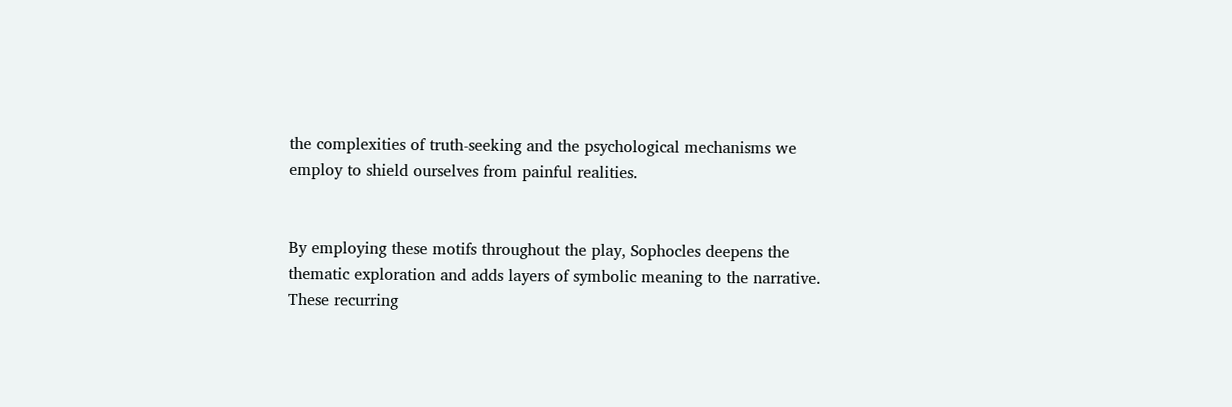the complexities of truth-seeking and the psychological mechanisms we employ to shield ourselves from painful realities.


By employing these motifs throughout the play, Sophocles deepens the thematic exploration and adds layers of symbolic meaning to the narrative. These recurring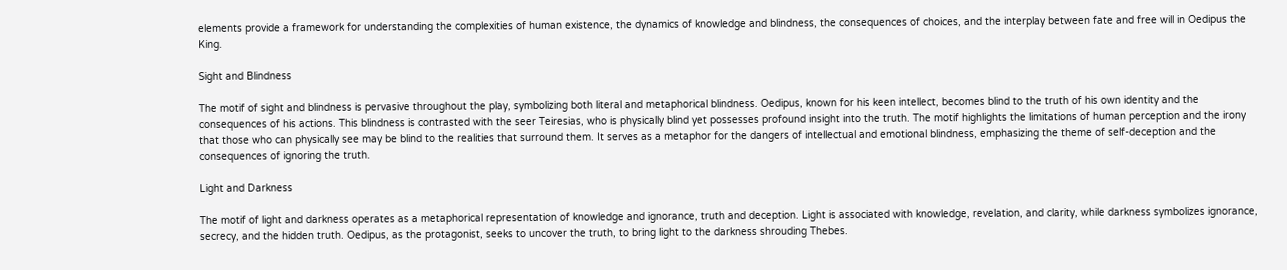elements provide a framework for understanding the complexities of human existence, the dynamics of knowledge and blindness, the consequences of choices, and the interplay between fate and free will in Oedipus the King.

Sight and Blindness

The motif of sight and blindness is pervasive throughout the play, symbolizing both literal and metaphorical blindness. Oedipus, known for his keen intellect, becomes blind to the truth of his own identity and the consequences of his actions. This blindness is contrasted with the seer Teiresias, who is physically blind yet possesses profound insight into the truth. The motif highlights the limitations of human perception and the irony that those who can physically see may be blind to the realities that surround them. It serves as a metaphor for the dangers of intellectual and emotional blindness, emphasizing the theme of self-deception and the consequences of ignoring the truth.

Light and Darkness

The motif of light and darkness operates as a metaphorical representation of knowledge and ignorance, truth and deception. Light is associated with knowledge, revelation, and clarity, while darkness symbolizes ignorance, secrecy, and the hidden truth. Oedipus, as the protagonist, seeks to uncover the truth, to bring light to the darkness shrouding Thebes.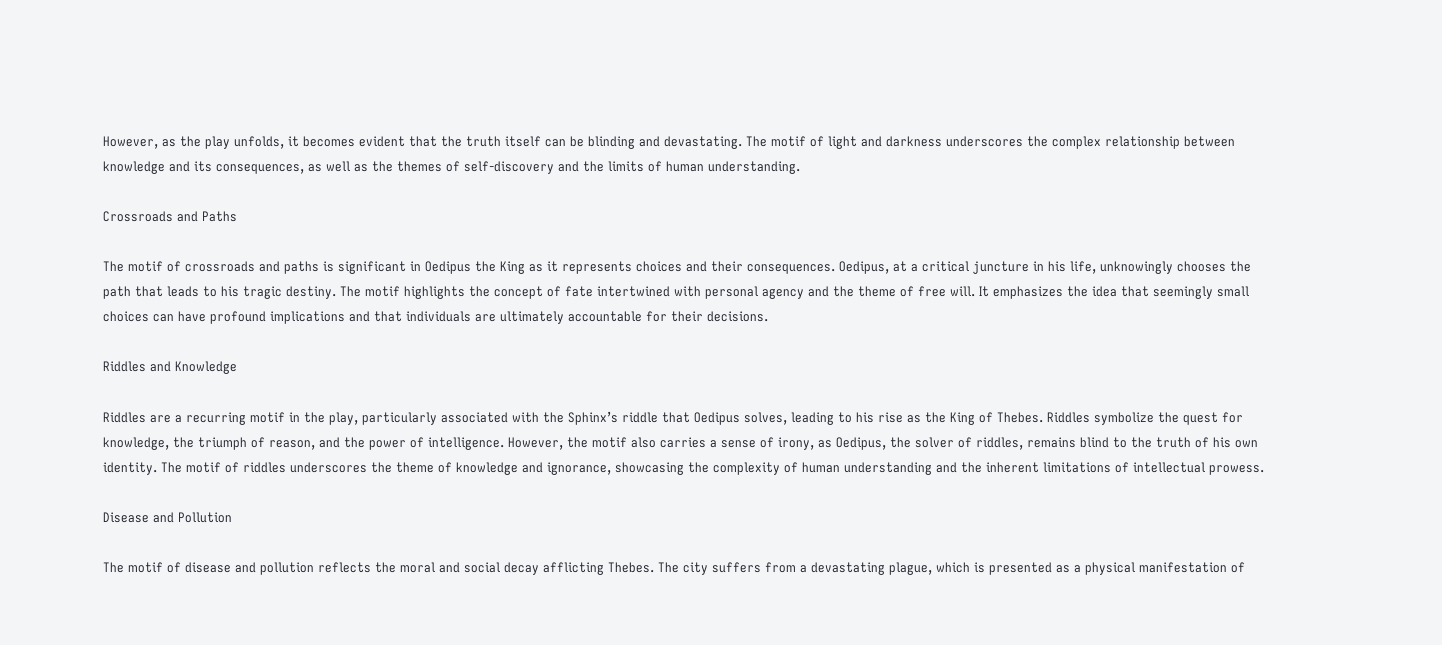However, as the play unfolds, it becomes evident that the truth itself can be blinding and devastating. The motif of light and darkness underscores the complex relationship between knowledge and its consequences, as well as the themes of self-discovery and the limits of human understanding.

Crossroads and Paths

The motif of crossroads and paths is significant in Oedipus the King as it represents choices and their consequences. Oedipus, at a critical juncture in his life, unknowingly chooses the path that leads to his tragic destiny. The motif highlights the concept of fate intertwined with personal agency and the theme of free will. It emphasizes the idea that seemingly small choices can have profound implications and that individuals are ultimately accountable for their decisions.

Riddles and Knowledge

Riddles are a recurring motif in the play, particularly associated with the Sphinx’s riddle that Oedipus solves, leading to his rise as the King of Thebes. Riddles symbolize the quest for knowledge, the triumph of reason, and the power of intelligence. However, the motif also carries a sense of irony, as Oedipus, the solver of riddles, remains blind to the truth of his own identity. The motif of riddles underscores the theme of knowledge and ignorance, showcasing the complexity of human understanding and the inherent limitations of intellectual prowess.

Disease and Pollution

The motif of disease and pollution reflects the moral and social decay afflicting Thebes. The city suffers from a devastating plague, which is presented as a physical manifestation of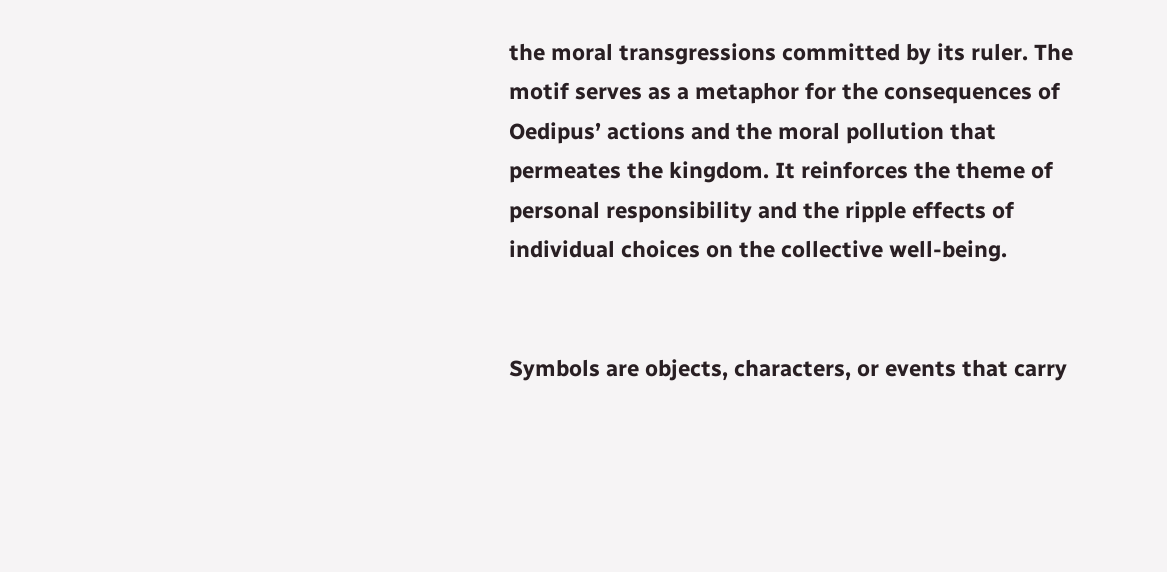the moral transgressions committed by its ruler. The motif serves as a metaphor for the consequences of Oedipus’ actions and the moral pollution that permeates the kingdom. It reinforces the theme of personal responsibility and the ripple effects of individual choices on the collective well-being.


Symbols are objects, characters, or events that carry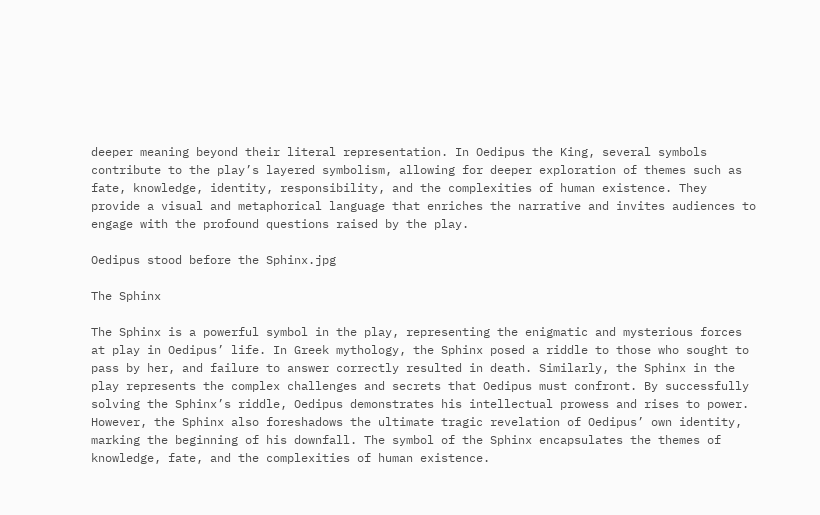deeper meaning beyond their literal representation. In Oedipus the King, several symbols contribute to the play’s layered symbolism, allowing for deeper exploration of themes such as fate, knowledge, identity, responsibility, and the complexities of human existence. They provide a visual and metaphorical language that enriches the narrative and invites audiences to engage with the profound questions raised by the play.

Oedipus stood before the Sphinx.jpg

The Sphinx

The Sphinx is a powerful symbol in the play, representing the enigmatic and mysterious forces at play in Oedipus’ life. In Greek mythology, the Sphinx posed a riddle to those who sought to pass by her, and failure to answer correctly resulted in death. Similarly, the Sphinx in the play represents the complex challenges and secrets that Oedipus must confront. By successfully solving the Sphinx’s riddle, Oedipus demonstrates his intellectual prowess and rises to power. However, the Sphinx also foreshadows the ultimate tragic revelation of Oedipus’ own identity, marking the beginning of his downfall. The symbol of the Sphinx encapsulates the themes of knowledge, fate, and the complexities of human existence.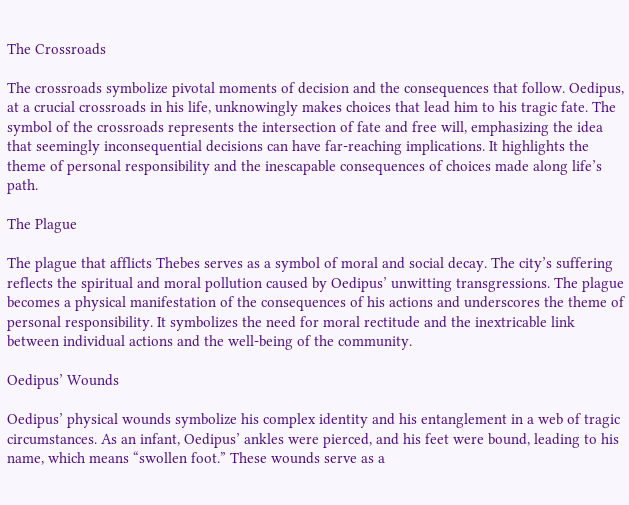The Crossroads

The crossroads symbolize pivotal moments of decision and the consequences that follow. Oedipus, at a crucial crossroads in his life, unknowingly makes choices that lead him to his tragic fate. The symbol of the crossroads represents the intersection of fate and free will, emphasizing the idea that seemingly inconsequential decisions can have far-reaching implications. It highlights the theme of personal responsibility and the inescapable consequences of choices made along life’s path.

The Plague

The plague that afflicts Thebes serves as a symbol of moral and social decay. The city’s suffering reflects the spiritual and moral pollution caused by Oedipus’ unwitting transgressions. The plague becomes a physical manifestation of the consequences of his actions and underscores the theme of personal responsibility. It symbolizes the need for moral rectitude and the inextricable link between individual actions and the well-being of the community.

Oedipus’ Wounds

Oedipus’ physical wounds symbolize his complex identity and his entanglement in a web of tragic circumstances. As an infant, Oedipus’ ankles were pierced, and his feet were bound, leading to his name, which means “swollen foot.” These wounds serve as a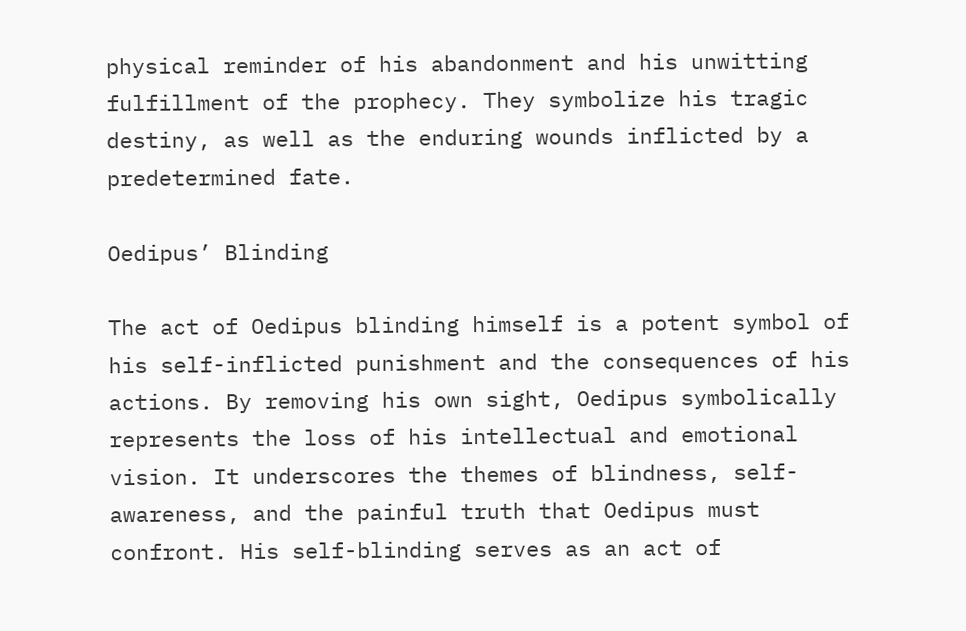physical reminder of his abandonment and his unwitting fulfillment of the prophecy. They symbolize his tragic destiny, as well as the enduring wounds inflicted by a predetermined fate.

Oedipus’ Blinding

The act of Oedipus blinding himself is a potent symbol of his self-inflicted punishment and the consequences of his actions. By removing his own sight, Oedipus symbolically represents the loss of his intellectual and emotional vision. It underscores the themes of blindness, self-awareness, and the painful truth that Oedipus must confront. His self-blinding serves as an act of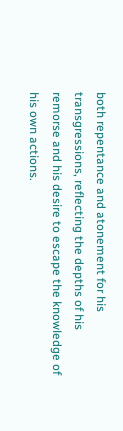both repentance and atonement for his transgressions, reflecting the depths of his remorse and his desire to escape the knowledge of his own actions.